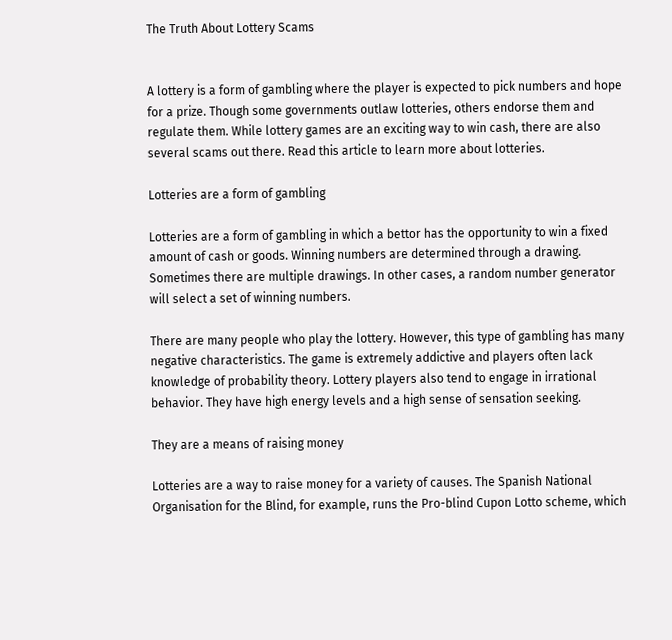The Truth About Lottery Scams


A lottery is a form of gambling where the player is expected to pick numbers and hope for a prize. Though some governments outlaw lotteries, others endorse them and regulate them. While lottery games are an exciting way to win cash, there are also several scams out there. Read this article to learn more about lotteries.

Lotteries are a form of gambling

Lotteries are a form of gambling in which a bettor has the opportunity to win a fixed amount of cash or goods. Winning numbers are determined through a drawing. Sometimes there are multiple drawings. In other cases, a random number generator will select a set of winning numbers.

There are many people who play the lottery. However, this type of gambling has many negative characteristics. The game is extremely addictive and players often lack knowledge of probability theory. Lottery players also tend to engage in irrational behavior. They have high energy levels and a high sense of sensation seeking.

They are a means of raising money

Lotteries are a way to raise money for a variety of causes. The Spanish National Organisation for the Blind, for example, runs the Pro-blind Cupon Lotto scheme, which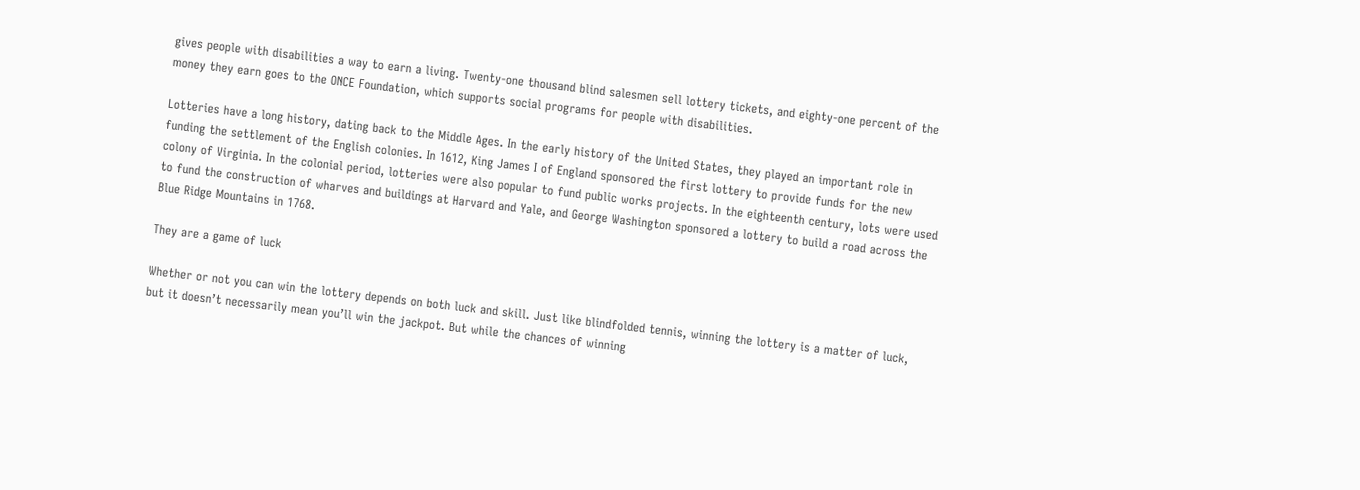gives people with disabilities a way to earn a living. Twenty-one thousand blind salesmen sell lottery tickets, and eighty-one percent of the money they earn goes to the ONCE Foundation, which supports social programs for people with disabilities.

Lotteries have a long history, dating back to the Middle Ages. In the early history of the United States, they played an important role in funding the settlement of the English colonies. In 1612, King James I of England sponsored the first lottery to provide funds for the new colony of Virginia. In the colonial period, lotteries were also popular to fund public works projects. In the eighteenth century, lots were used to fund the construction of wharves and buildings at Harvard and Yale, and George Washington sponsored a lottery to build a road across the Blue Ridge Mountains in 1768.

They are a game of luck

Whether or not you can win the lottery depends on both luck and skill. Just like blindfolded tennis, winning the lottery is a matter of luck, but it doesn’t necessarily mean you’ll win the jackpot. But while the chances of winning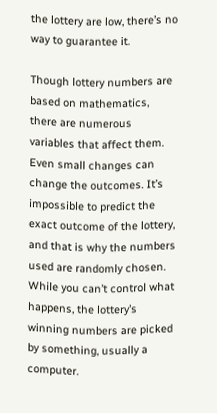the lottery are low, there’s no way to guarantee it.

Though lottery numbers are based on mathematics, there are numerous variables that affect them. Even small changes can change the outcomes. It’s impossible to predict the exact outcome of the lottery, and that is why the numbers used are randomly chosen. While you can’t control what happens, the lottery’s winning numbers are picked by something, usually a computer.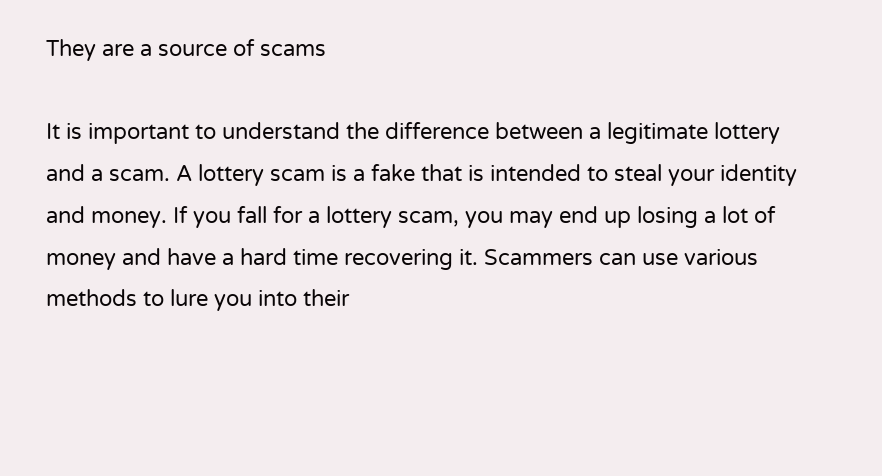They are a source of scams

It is important to understand the difference between a legitimate lottery and a scam. A lottery scam is a fake that is intended to steal your identity and money. If you fall for a lottery scam, you may end up losing a lot of money and have a hard time recovering it. Scammers can use various methods to lure you into their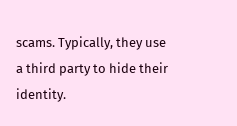scams. Typically, they use a third party to hide their identity.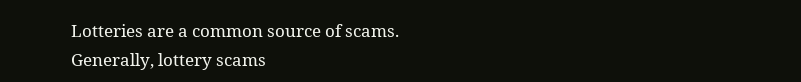Lotteries are a common source of scams. Generally, lottery scams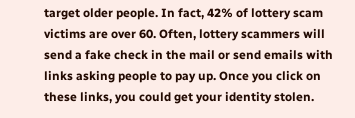target older people. In fact, 42% of lottery scam victims are over 60. Often, lottery scammers will send a fake check in the mail or send emails with links asking people to pay up. Once you click on these links, you could get your identity stolen.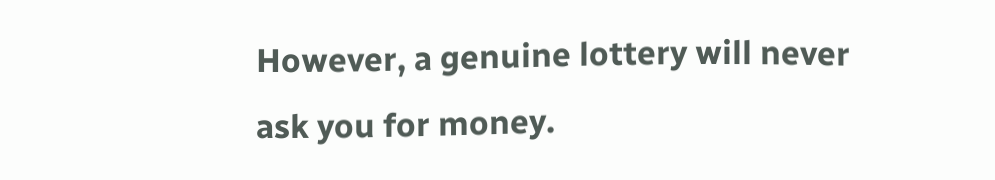However, a genuine lottery will never ask you for money.